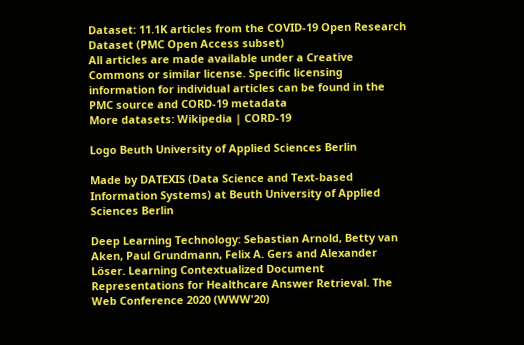Dataset: 11.1K articles from the COVID-19 Open Research Dataset (PMC Open Access subset)
All articles are made available under a Creative Commons or similar license. Specific licensing information for individual articles can be found in the PMC source and CORD-19 metadata
More datasets: Wikipedia | CORD-19

Logo Beuth University of Applied Sciences Berlin

Made by DATEXIS (Data Science and Text-based Information Systems) at Beuth University of Applied Sciences Berlin

Deep Learning Technology: Sebastian Arnold, Betty van Aken, Paul Grundmann, Felix A. Gers and Alexander Löser. Learning Contextualized Document Representations for Healthcare Answer Retrieval. The Web Conference 2020 (WWW'20)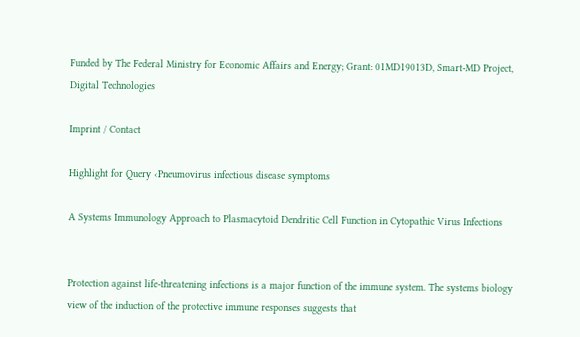Funded by The Federal Ministry for Economic Affairs and Energy; Grant: 01MD19013D, Smart-MD Project, Digital Technologies

Imprint / Contact

Highlight for Query ‹Pneumovirus infectious disease symptoms

A Systems Immunology Approach to Plasmacytoid Dendritic Cell Function in Cytopathic Virus Infections


Protection against life-threatening infections is a major function of the immune system. The systems biology view of the induction of the protective immune responses suggests that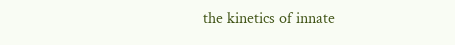the kinetics of innate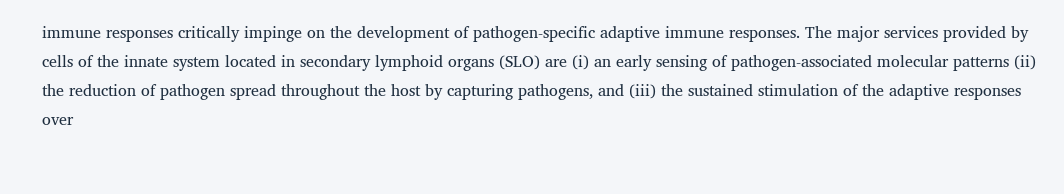immune responses critically impinge on the development of pathogen-specific adaptive immune responses. The major services provided by cells of the innate system located in secondary lymphoid organs (SLO) are (i) an early sensing of pathogen-associated molecular patterns (ii) the reduction of pathogen spread throughout the host by capturing pathogens, and (iii) the sustained stimulation of the adaptive responses over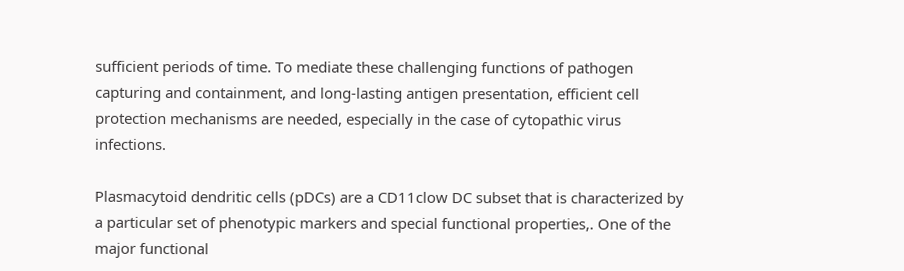sufficient periods of time. To mediate these challenging functions of pathogen capturing and containment, and long-lasting antigen presentation, efficient cell protection mechanisms are needed, especially in the case of cytopathic virus infections.

Plasmacytoid dendritic cells (pDCs) are a CD11clow DC subset that is characterized by a particular set of phenotypic markers and special functional properties,. One of the major functional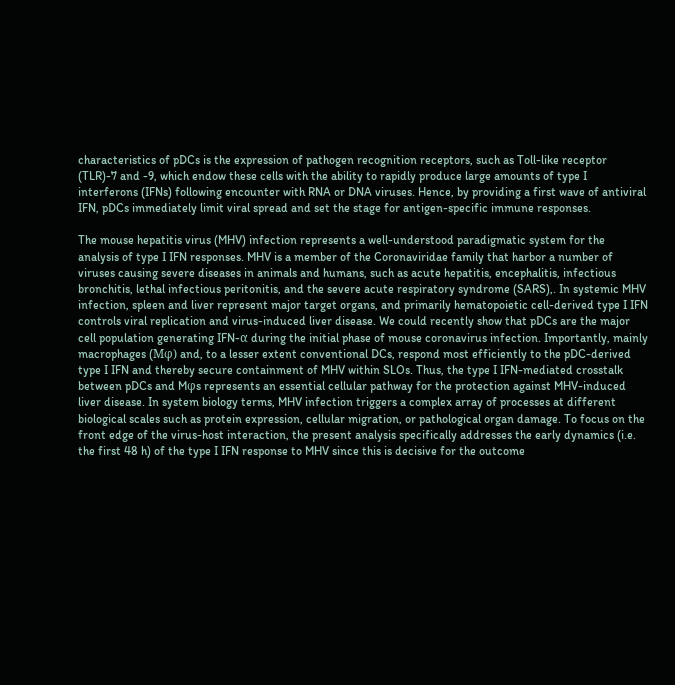characteristics of pDCs is the expression of pathogen recognition receptors, such as Toll-like receptor (TLR)-7 and -9, which endow these cells with the ability to rapidly produce large amounts of type I interferons (IFNs) following encounter with RNA or DNA viruses. Hence, by providing a first wave of antiviral IFN, pDCs immediately limit viral spread and set the stage for antigen-specific immune responses.

The mouse hepatitis virus (MHV) infection represents a well-understood paradigmatic system for the analysis of type I IFN responses. MHV is a member of the Coronaviridae family that harbor a number of viruses causing severe diseases in animals and humans, such as acute hepatitis, encephalitis, infectious bronchitis, lethal infectious peritonitis, and the severe acute respiratory syndrome (SARS),. In systemic MHV infection, spleen and liver represent major target organs, and primarily hematopoietic cell-derived type I IFN controls viral replication and virus-induced liver disease. We could recently show that pDCs are the major cell population generating IFN-α during the initial phase of mouse coronavirus infection. Importantly, mainly macrophages (Mφ) and, to a lesser extent conventional DCs, respond most efficiently to the pDC-derived type I IFN and thereby secure containment of MHV within SLOs. Thus, the type I IFN-mediated crosstalk between pDCs and Mφs represents an essential cellular pathway for the protection against MHV-induced liver disease. In system biology terms, MHV infection triggers a complex array of processes at different biological scales such as protein expression, cellular migration, or pathological organ damage. To focus on the front edge of the virus-host interaction, the present analysis specifically addresses the early dynamics (i.e. the first 48 h) of the type I IFN response to MHV since this is decisive for the outcome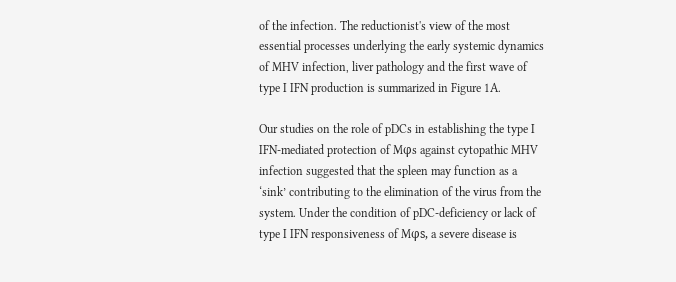of the infection. The reductionist's view of the most essential processes underlying the early systemic dynamics of MHV infection, liver pathology and the first wave of type I IFN production is summarized in Figure 1A.

Our studies on the role of pDCs in establishing the type I IFN-mediated protection of Mφs against cytopathic MHV infection suggested that the spleen may function as a ‘sink’ contributing to the elimination of the virus from the system. Under the condition of pDC-deficiency or lack of type I IFN responsiveness of Mφs, a severe disease is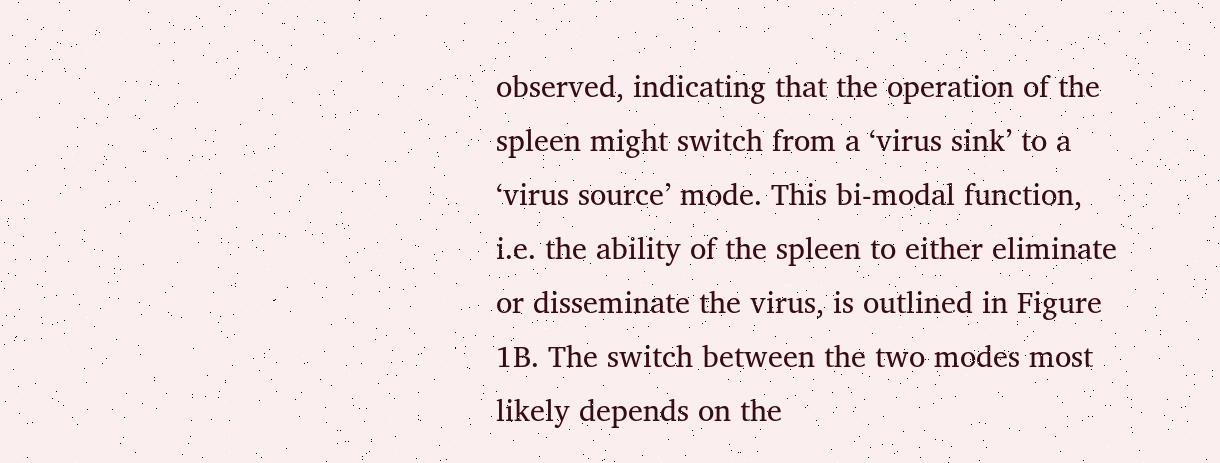observed, indicating that the operation of the spleen might switch from a ‘virus sink’ to a ‘virus source’ mode. This bi-modal function, i.e. the ability of the spleen to either eliminate or disseminate the virus, is outlined in Figure 1B. The switch between the two modes most likely depends on the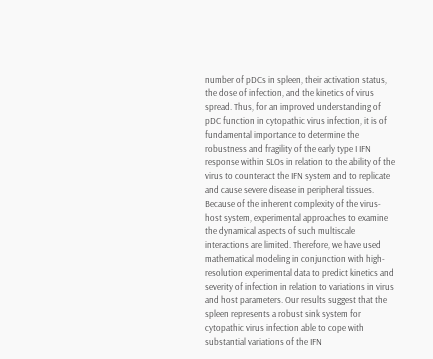number of pDCs in spleen, their activation status, the dose of infection, and the kinetics of virus spread. Thus, for an improved understanding of pDC function in cytopathic virus infection, it is of fundamental importance to determine the robustness and fragility of the early type I IFN response within SLOs in relation to the ability of the virus to counteract the IFN system and to replicate and cause severe disease in peripheral tissues. Because of the inherent complexity of the virus-host system, experimental approaches to examine the dynamical aspects of such multiscale interactions are limited. Therefore, we have used mathematical modeling in conjunction with high-resolution experimental data to predict kinetics and severity of infection in relation to variations in virus and host parameters. Our results suggest that the spleen represents a robust sink system for cytopathic virus infection able to cope with substantial variations of the IFN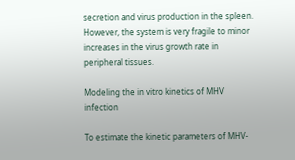secretion and virus production in the spleen. However, the system is very fragile to minor increases in the virus growth rate in peripheral tissues.

Modeling the in vitro kinetics of MHV infection

To estimate the kinetic parameters of MHV-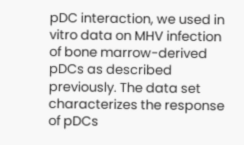pDC interaction, we used in vitro data on MHV infection of bone marrow-derived pDCs as described previously. The data set characterizes the response of pDCs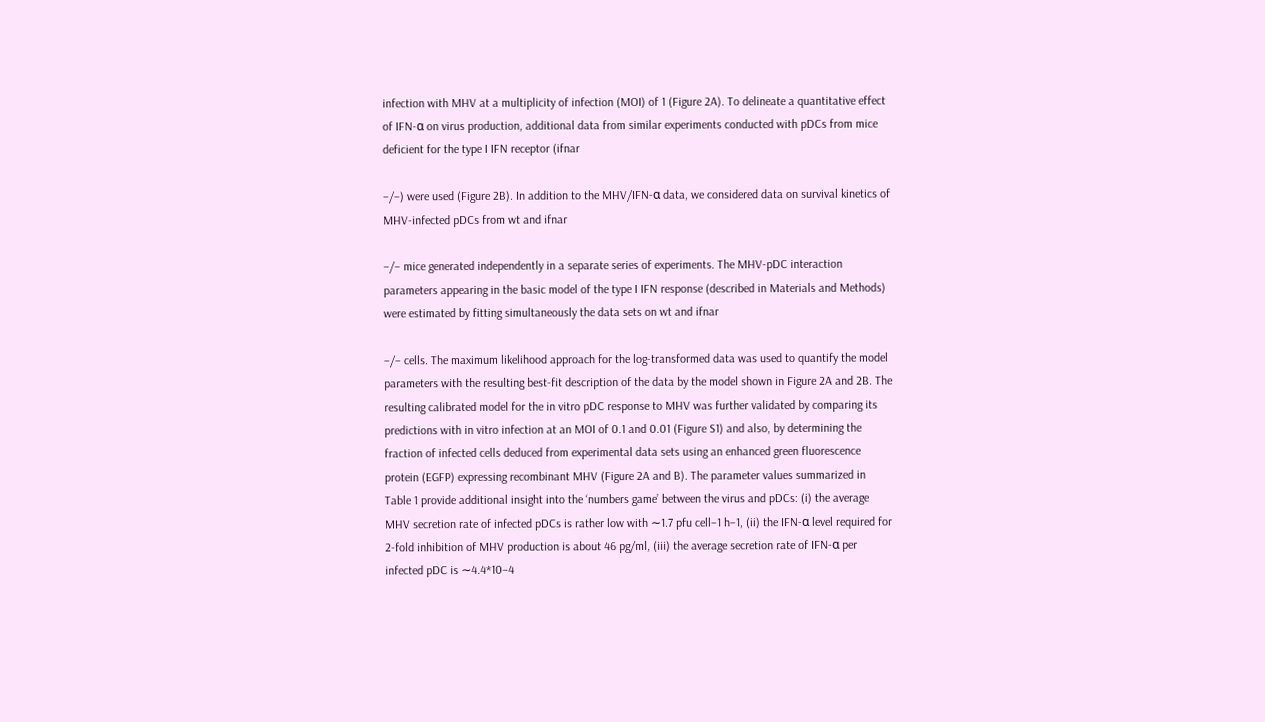infection with MHV at a multiplicity of infection (MOI) of 1 (Figure 2A). To delineate a quantitative effect of IFN-α on virus production, additional data from similar experiments conducted with pDCs from mice deficient for the type I IFN receptor (ifnar

−/−) were used (Figure 2B). In addition to the MHV/IFN-α data, we considered data on survival kinetics of MHV-infected pDCs from wt and ifnar

−/− mice generated independently in a separate series of experiments. The MHV-pDC interaction parameters appearing in the basic model of the type I IFN response (described in Materials and Methods) were estimated by fitting simultaneously the data sets on wt and ifnar

−/− cells. The maximum likelihood approach for the log-transformed data was used to quantify the model parameters with the resulting best-fit description of the data by the model shown in Figure 2A and 2B. The resulting calibrated model for the in vitro pDC response to MHV was further validated by comparing its predictions with in vitro infection at an MOI of 0.1 and 0.01 (Figure S1) and also, by determining the fraction of infected cells deduced from experimental data sets using an enhanced green fluorescence protein (EGFP) expressing recombinant MHV (Figure 2A and B). The parameter values summarized in Table 1 provide additional insight into the ‘numbers game’ between the virus and pDCs: (i) the average MHV secretion rate of infected pDCs is rather low with ∼1.7 pfu cell−1 h−1, (ii) the IFN-α level required for 2-fold inhibition of MHV production is about 46 pg/ml, (iii) the average secretion rate of IFN-α per infected pDC is ∼4.4*10−4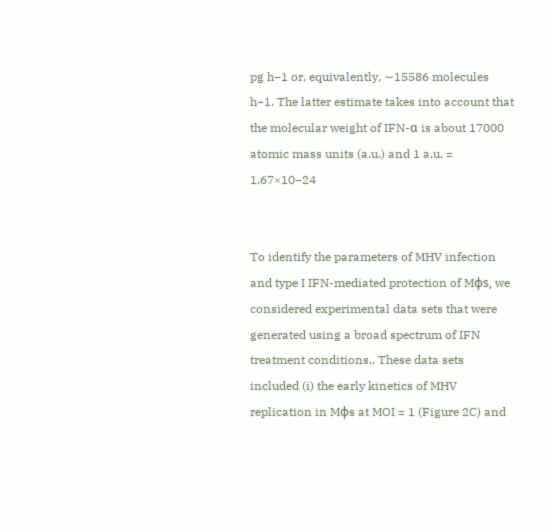pg h−1 or, equivalently, ∼15586 molecules h−1. The latter estimate takes into account that the molecular weight of IFN-α is about 17000 atomic mass units (a.u.) and 1 a.u. = 1.67×10−24


To identify the parameters of MHV infection and type I IFN-mediated protection of Mφs, we considered experimental data sets that were generated using a broad spectrum of IFN treatment conditions,. These data sets included (i) the early kinetics of MHV replication in Mφs at MOI = 1 (Figure 2C) and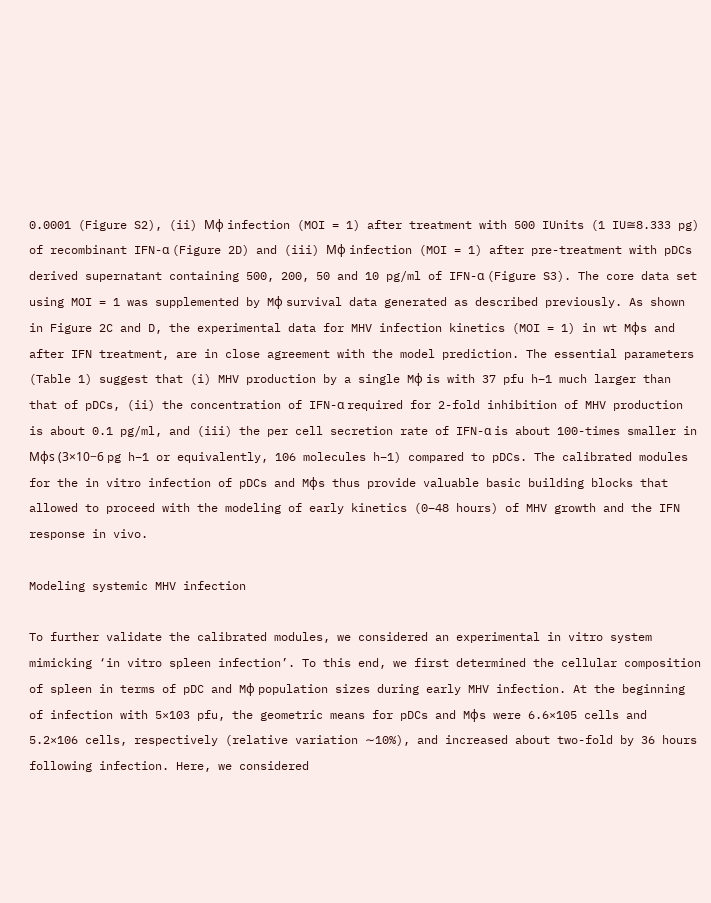0.0001 (Figure S2), (ii) Mφ infection (MOI = 1) after treatment with 500 IUnits (1 IU≅8.333 pg) of recombinant IFN-α (Figure 2D) and (iii) Mφ infection (MOI = 1) after pre-treatment with pDCs derived supernatant containing 500, 200, 50 and 10 pg/ml of IFN-α (Figure S3). The core data set using MOI = 1 was supplemented by Mφ survival data generated as described previously. As shown in Figure 2C and D, the experimental data for MHV infection kinetics (MOI = 1) in wt Mφs and after IFN treatment, are in close agreement with the model prediction. The essential parameters (Table 1) suggest that (i) MHV production by a single Mφ is with 37 pfu h−1 much larger than that of pDCs, (ii) the concentration of IFN-α required for 2-fold inhibition of MHV production is about 0.1 pg/ml, and (iii) the per cell secretion rate of IFN-α is about 100-times smaller in Mφs (3×10−6 pg h−1 or equivalently, 106 molecules h−1) compared to pDCs. The calibrated modules for the in vitro infection of pDCs and Mφs thus provide valuable basic building blocks that allowed to proceed with the modeling of early kinetics (0–48 hours) of MHV growth and the IFN response in vivo.

Modeling systemic MHV infection

To further validate the calibrated modules, we considered an experimental in vitro system mimicking ‘in vitro spleen infection’. To this end, we first determined the cellular composition of spleen in terms of pDC and Mφ population sizes during early MHV infection. At the beginning of infection with 5×103 pfu, the geometric means for pDCs and Mφs were 6.6×105 cells and 5.2×106 cells, respectively (relative variation ∼10%), and increased about two-fold by 36 hours following infection. Here, we considered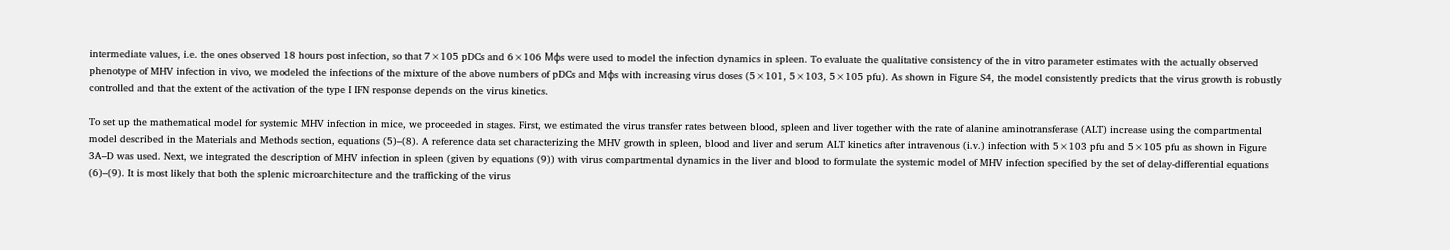intermediate values, i.e. the ones observed 18 hours post infection, so that 7×105 pDCs and 6×106 Mφs were used to model the infection dynamics in spleen. To evaluate the qualitative consistency of the in vitro parameter estimates with the actually observed phenotype of MHV infection in vivo, we modeled the infections of the mixture of the above numbers of pDCs and Mφs with increasing virus doses (5×101, 5×103, 5×105 pfu). As shown in Figure S4, the model consistently predicts that the virus growth is robustly controlled and that the extent of the activation of the type I IFN response depends on the virus kinetics.

To set up the mathematical model for systemic MHV infection in mice, we proceeded in stages. First, we estimated the virus transfer rates between blood, spleen and liver together with the rate of alanine aminotransferase (ALT) increase using the compartmental model described in the Materials and Methods section, equations (5)–(8). A reference data set characterizing the MHV growth in spleen, blood and liver and serum ALT kinetics after intravenous (i.v.) infection with 5×103 pfu and 5×105 pfu as shown in Figure 3A–D was used. Next, we integrated the description of MHV infection in spleen (given by equations (9)) with virus compartmental dynamics in the liver and blood to formulate the systemic model of MHV infection specified by the set of delay-differential equations (6)–(9). It is most likely that both the splenic microarchitecture and the trafficking of the virus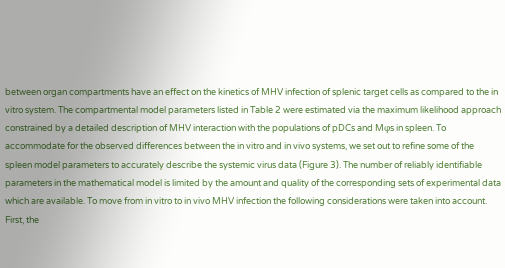between organ compartments have an effect on the kinetics of MHV infection of splenic target cells as compared to the in vitro system. The compartmental model parameters listed in Table 2 were estimated via the maximum likelihood approach constrained by a detailed description of MHV interaction with the populations of pDCs and Mφs in spleen. To accommodate for the observed differences between the in vitro and in vivo systems, we set out to refine some of the spleen model parameters to accurately describe the systemic virus data (Figure 3). The number of reliably identifiable parameters in the mathematical model is limited by the amount and quality of the corresponding sets of experimental data which are available. To move from in vitro to in vivo MHV infection the following considerations were taken into account. First, the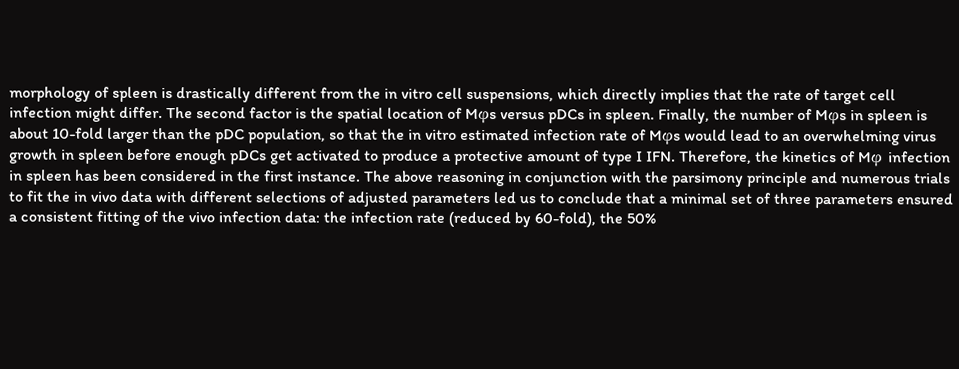morphology of spleen is drastically different from the in vitro cell suspensions, which directly implies that the rate of target cell infection might differ. The second factor is the spatial location of Mφs versus pDCs in spleen. Finally, the number of Mφs in spleen is about 10-fold larger than the pDC population, so that the in vitro estimated infection rate of Mφs would lead to an overwhelming virus growth in spleen before enough pDCs get activated to produce a protective amount of type I IFN. Therefore, the kinetics of Mφ infection in spleen has been considered in the first instance. The above reasoning in conjunction with the parsimony principle and numerous trials to fit the in vivo data with different selections of adjusted parameters led us to conclude that a minimal set of three parameters ensured a consistent fitting of the vivo infection data: the infection rate (reduced by 60-fold), the 50%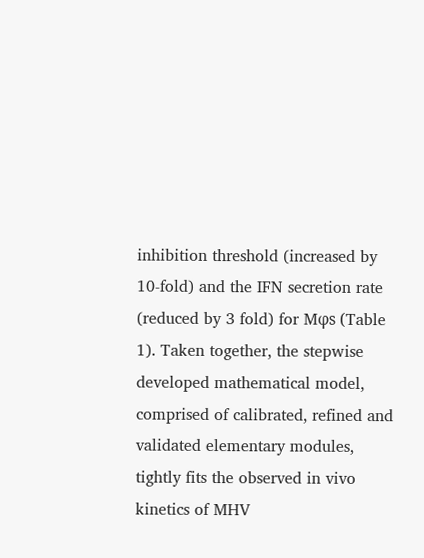inhibition threshold (increased by 10-fold) and the IFN secretion rate (reduced by 3 fold) for Mφs (Table 1). Taken together, the stepwise developed mathematical model, comprised of calibrated, refined and validated elementary modules, tightly fits the observed in vivo kinetics of MHV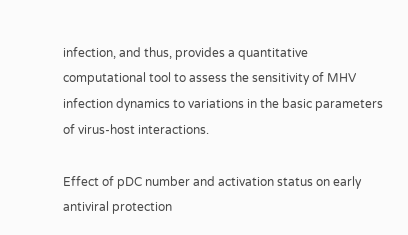infection, and thus, provides a quantitative computational tool to assess the sensitivity of MHV infection dynamics to variations in the basic parameters of virus-host interactions.

Effect of pDC number and activation status on early antiviral protection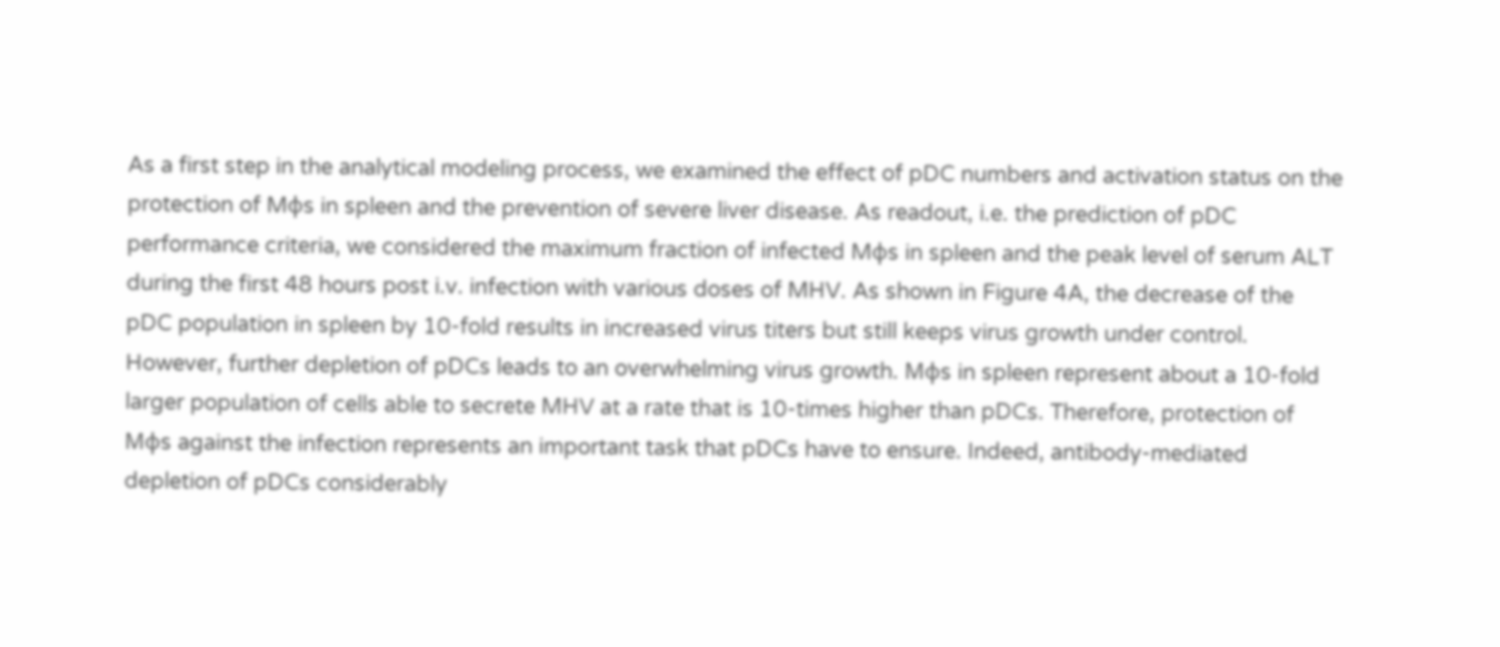As a first step in the analytical modeling process, we examined the effect of pDC numbers and activation status on the protection of Mφs in spleen and the prevention of severe liver disease. As readout, i.e. the prediction of pDC performance criteria, we considered the maximum fraction of infected Mφs in spleen and the peak level of serum ALT during the first 48 hours post i.v. infection with various doses of MHV. As shown in Figure 4A, the decrease of the pDC population in spleen by 10-fold results in increased virus titers but still keeps virus growth under control. However, further depletion of pDCs leads to an overwhelming virus growth. Mφs in spleen represent about a 10-fold larger population of cells able to secrete MHV at a rate that is 10-times higher than pDCs. Therefore, protection of Mφs against the infection represents an important task that pDCs have to ensure. Indeed, antibody-mediated depletion of pDCs considerably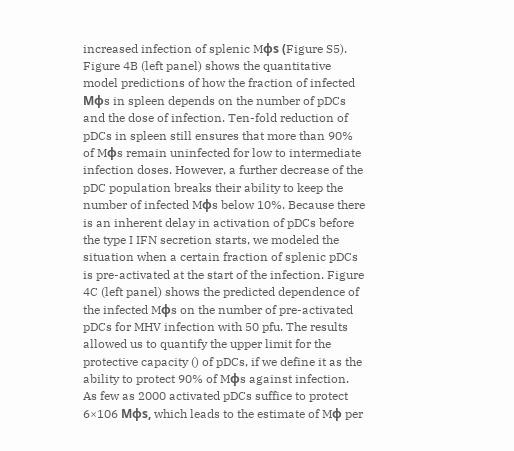increased infection of splenic Mφs (Figure S5). Figure 4B (left panel) shows the quantitative model predictions of how the fraction of infected Mφs in spleen depends on the number of pDCs and the dose of infection. Ten-fold reduction of pDCs in spleen still ensures that more than 90% of Mφs remain uninfected for low to intermediate infection doses. However, a further decrease of the pDC population breaks their ability to keep the number of infected Mφs below 10%. Because there is an inherent delay in activation of pDCs before the type I IFN secretion starts, we modeled the situation when a certain fraction of splenic pDCs is pre-activated at the start of the infection. Figure 4C (left panel) shows the predicted dependence of the infected Mφs on the number of pre-activated pDCs for MHV infection with 50 pfu. The results allowed us to quantify the upper limit for the protective capacity () of pDCs, if we define it as the ability to protect 90% of Mφs against infection. As few as 2000 activated pDCs suffice to protect 6×106 Mφs, which leads to the estimate of Mφ per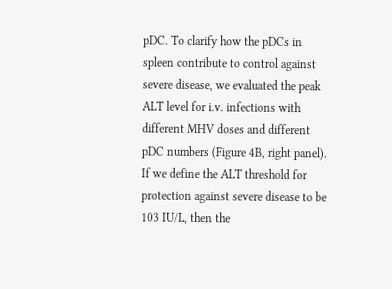pDC. To clarify how the pDCs in spleen contribute to control against severe disease, we evaluated the peak ALT level for i.v. infections with different MHV doses and different pDC numbers (Figure 4B, right panel). If we define the ALT threshold for protection against severe disease to be 103 IU/L, then the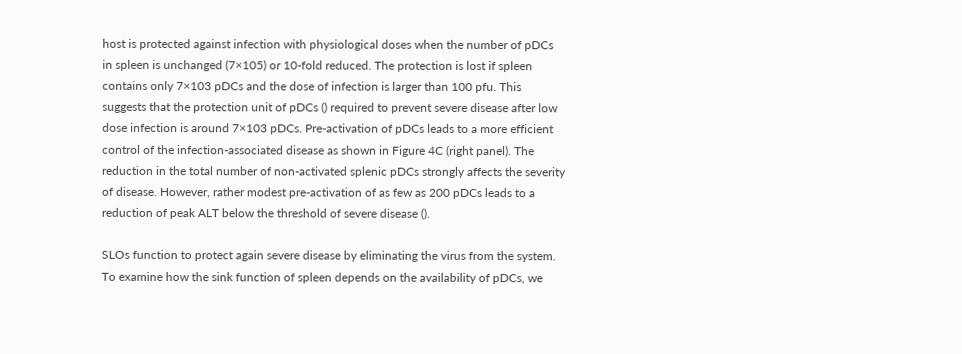host is protected against infection with physiological doses when the number of pDCs in spleen is unchanged (7×105) or 10-fold reduced. The protection is lost if spleen contains only 7×103 pDCs and the dose of infection is larger than 100 pfu. This suggests that the protection unit of pDCs () required to prevent severe disease after low dose infection is around 7×103 pDCs. Pre-activation of pDCs leads to a more efficient control of the infection-associated disease as shown in Figure 4C (right panel). The reduction in the total number of non-activated splenic pDCs strongly affects the severity of disease. However, rather modest pre-activation of as few as 200 pDCs leads to a reduction of peak ALT below the threshold of severe disease ().

SLOs function to protect again severe disease by eliminating the virus from the system. To examine how the sink function of spleen depends on the availability of pDCs, we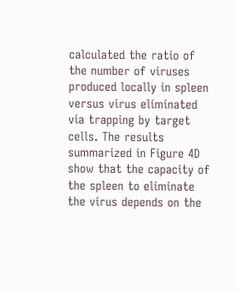calculated the ratio of the number of viruses produced locally in spleen versus virus eliminated via trapping by target cells. The results summarized in Figure 4D show that the capacity of the spleen to eliminate the virus depends on the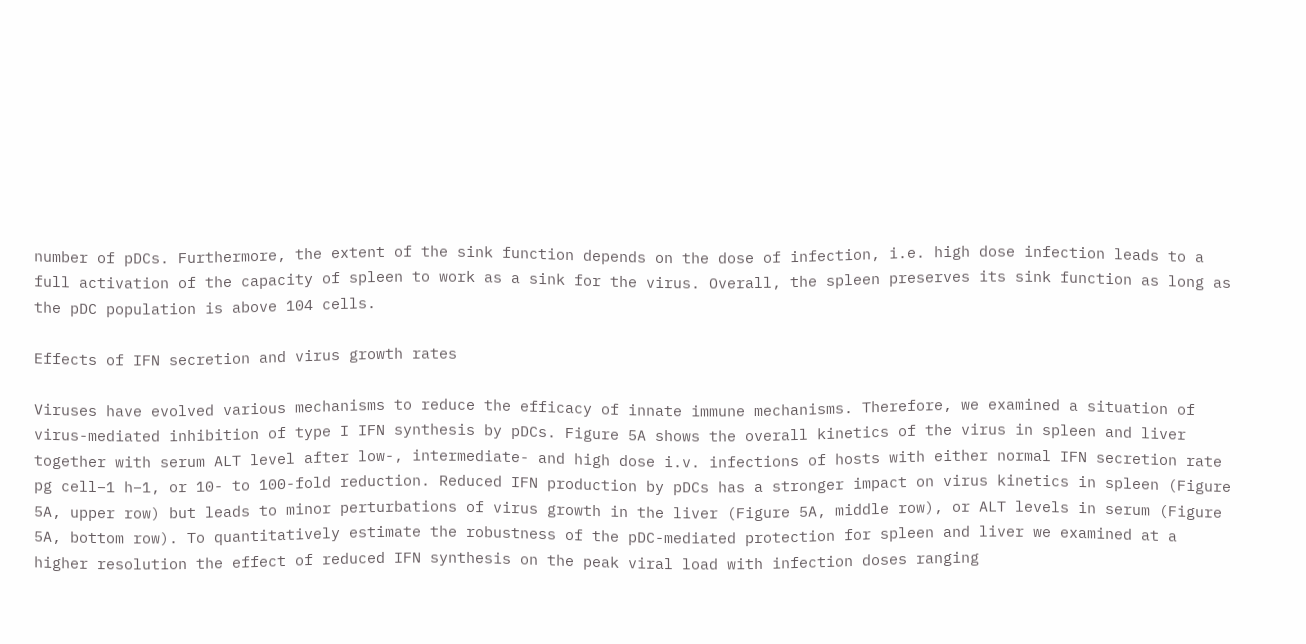number of pDCs. Furthermore, the extent of the sink function depends on the dose of infection, i.e. high dose infection leads to a full activation of the capacity of spleen to work as a sink for the virus. Overall, the spleen preserves its sink function as long as the pDC population is above 104 cells.

Effects of IFN secretion and virus growth rates

Viruses have evolved various mechanisms to reduce the efficacy of innate immune mechanisms. Therefore, we examined a situation of virus-mediated inhibition of type I IFN synthesis by pDCs. Figure 5A shows the overall kinetics of the virus in spleen and liver together with serum ALT level after low-, intermediate- and high dose i.v. infections of hosts with either normal IFN secretion rate pg cell−1 h−1, or 10- to 100-fold reduction. Reduced IFN production by pDCs has a stronger impact on virus kinetics in spleen (Figure 5A, upper row) but leads to minor perturbations of virus growth in the liver (Figure 5A, middle row), or ALT levels in serum (Figure 5A, bottom row). To quantitatively estimate the robustness of the pDC-mediated protection for spleen and liver we examined at a higher resolution the effect of reduced IFN synthesis on the peak viral load with infection doses ranging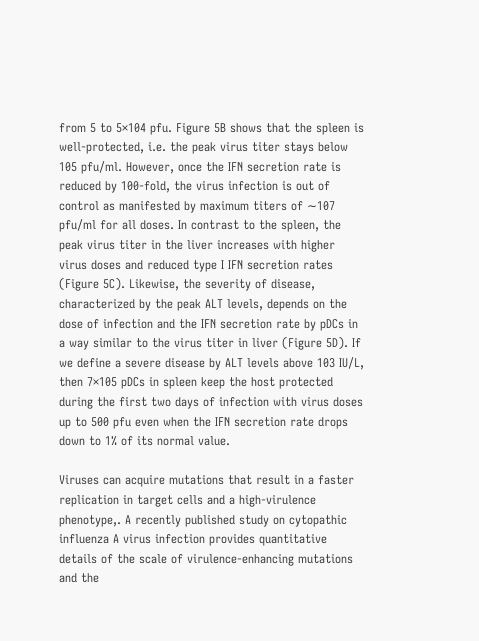from 5 to 5×104 pfu. Figure 5B shows that the spleen is well-protected, i.e. the peak virus titer stays below 105 pfu/ml. However, once the IFN secretion rate is reduced by 100-fold, the virus infection is out of control as manifested by maximum titers of ∼107 pfu/ml for all doses. In contrast to the spleen, the peak virus titer in the liver increases with higher virus doses and reduced type I IFN secretion rates (Figure 5C). Likewise, the severity of disease, characterized by the peak ALT levels, depends on the dose of infection and the IFN secretion rate by pDCs in a way similar to the virus titer in liver (Figure 5D). If we define a severe disease by ALT levels above 103 IU/L, then 7×105 pDCs in spleen keep the host protected during the first two days of infection with virus doses up to 500 pfu even when the IFN secretion rate drops down to 1% of its normal value.

Viruses can acquire mutations that result in a faster replication in target cells and a high-virulence phenotype,. A recently published study on cytopathic influenza A virus infection provides quantitative details of the scale of virulence-enhancing mutations and the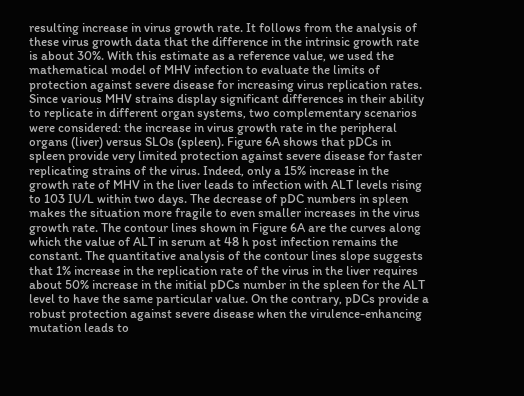resulting increase in virus growth rate. It follows from the analysis of these virus growth data that the difference in the intrinsic growth rate is about 30%. With this estimate as a reference value, we used the mathematical model of MHV infection to evaluate the limits of protection against severe disease for increasing virus replication rates. Since various MHV strains display significant differences in their ability to replicate in different organ systems, two complementary scenarios were considered: the increase in virus growth rate in the peripheral organs (liver) versus SLOs (spleen). Figure 6A shows that pDCs in spleen provide very limited protection against severe disease for faster replicating strains of the virus. Indeed, only a 15% increase in the growth rate of MHV in the liver leads to infection with ALT levels rising to 103 IU/L within two days. The decrease of pDC numbers in spleen makes the situation more fragile to even smaller increases in the virus growth rate. The contour lines shown in Figure 6A are the curves along which the value of ALT in serum at 48 h post infection remains the constant. The quantitative analysis of the contour lines slope suggests that 1% increase in the replication rate of the virus in the liver requires about 50% increase in the initial pDCs number in the spleen for the ALT level to have the same particular value. On the contrary, pDCs provide a robust protection against severe disease when the virulence-enhancing mutation leads to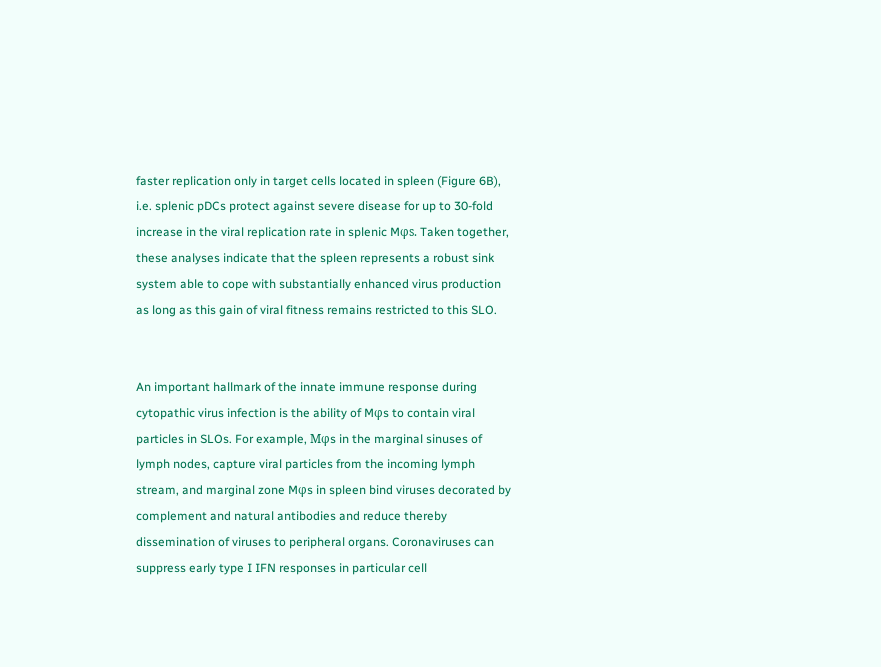faster replication only in target cells located in spleen (Figure 6B), i.e. splenic pDCs protect against severe disease for up to 30-fold increase in the viral replication rate in splenic Mφs. Taken together, these analyses indicate that the spleen represents a robust sink system able to cope with substantially enhanced virus production as long as this gain of viral fitness remains restricted to this SLO.


An important hallmark of the innate immune response during cytopathic virus infection is the ability of Mφs to contain viral particles in SLOs. For example, Mφs in the marginal sinuses of lymph nodes, capture viral particles from the incoming lymph stream, and marginal zone Mφs in spleen bind viruses decorated by complement and natural antibodies and reduce thereby dissemination of viruses to peripheral organs. Coronaviruses can suppress early type I IFN responses in particular cell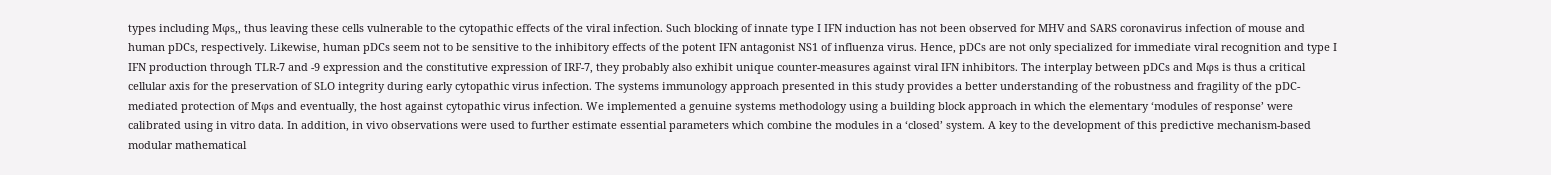types including Mφs,, thus leaving these cells vulnerable to the cytopathic effects of the viral infection. Such blocking of innate type I IFN induction has not been observed for MHV and SARS coronavirus infection of mouse and human pDCs, respectively. Likewise, human pDCs seem not to be sensitive to the inhibitory effects of the potent IFN antagonist NS1 of influenza virus. Hence, pDCs are not only specialized for immediate viral recognition and type I IFN production through TLR-7 and -9 expression and the constitutive expression of IRF-7, they probably also exhibit unique counter-measures against viral IFN inhibitors. The interplay between pDCs and Mφs is thus a critical cellular axis for the preservation of SLO integrity during early cytopathic virus infection. The systems immunology approach presented in this study provides a better understanding of the robustness and fragility of the pDC-mediated protection of Mφs and eventually, the host against cytopathic virus infection. We implemented a genuine systems methodology using a building block approach in which the elementary ‘modules of response’ were calibrated using in vitro data. In addition, in vivo observations were used to further estimate essential parameters which combine the modules in a ‘closed’ system. A key to the development of this predictive mechanism-based modular mathematical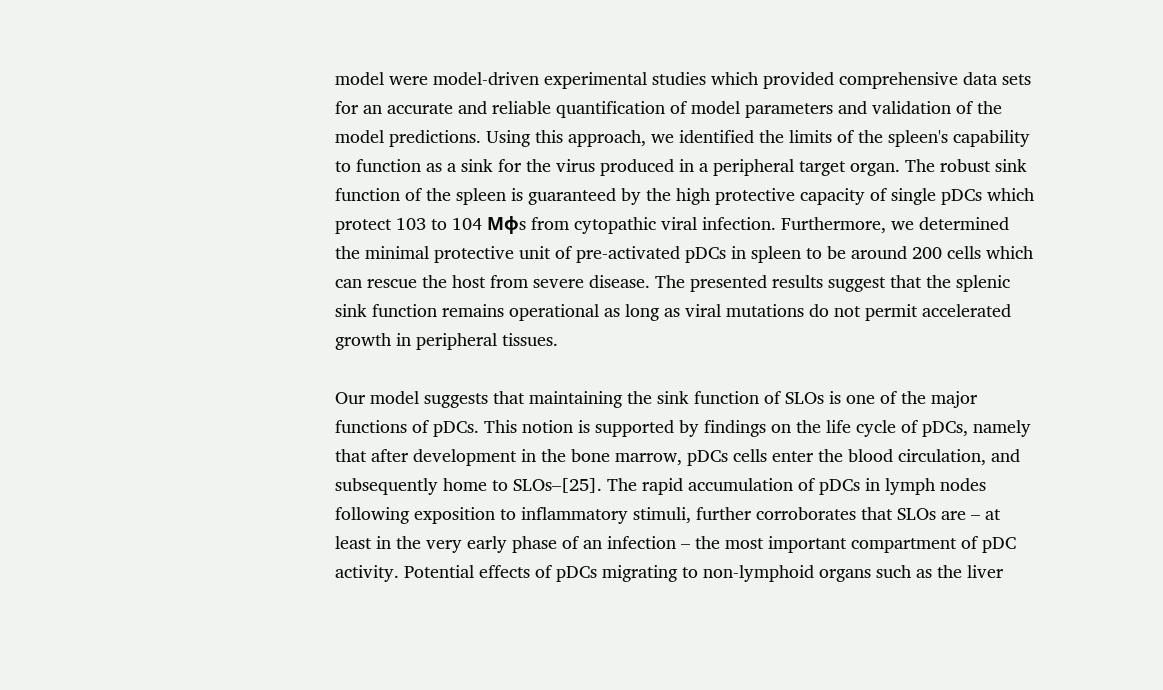model were model-driven experimental studies which provided comprehensive data sets for an accurate and reliable quantification of model parameters and validation of the model predictions. Using this approach, we identified the limits of the spleen's capability to function as a sink for the virus produced in a peripheral target organ. The robust sink function of the spleen is guaranteed by the high protective capacity of single pDCs which protect 103 to 104 Mφs from cytopathic viral infection. Furthermore, we determined the minimal protective unit of pre-activated pDCs in spleen to be around 200 cells which can rescue the host from severe disease. The presented results suggest that the splenic sink function remains operational as long as viral mutations do not permit accelerated growth in peripheral tissues.

Our model suggests that maintaining the sink function of SLOs is one of the major functions of pDCs. This notion is supported by findings on the life cycle of pDCs, namely that after development in the bone marrow, pDCs cells enter the blood circulation, and subsequently home to SLOs–[25]. The rapid accumulation of pDCs in lymph nodes following exposition to inflammatory stimuli, further corroborates that SLOs are – at least in the very early phase of an infection – the most important compartment of pDC activity. Potential effects of pDCs migrating to non-lymphoid organs such as the liver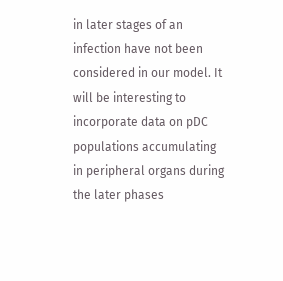in later stages of an infection have not been considered in our model. It will be interesting to incorporate data on pDC populations accumulating in peripheral organs during the later phases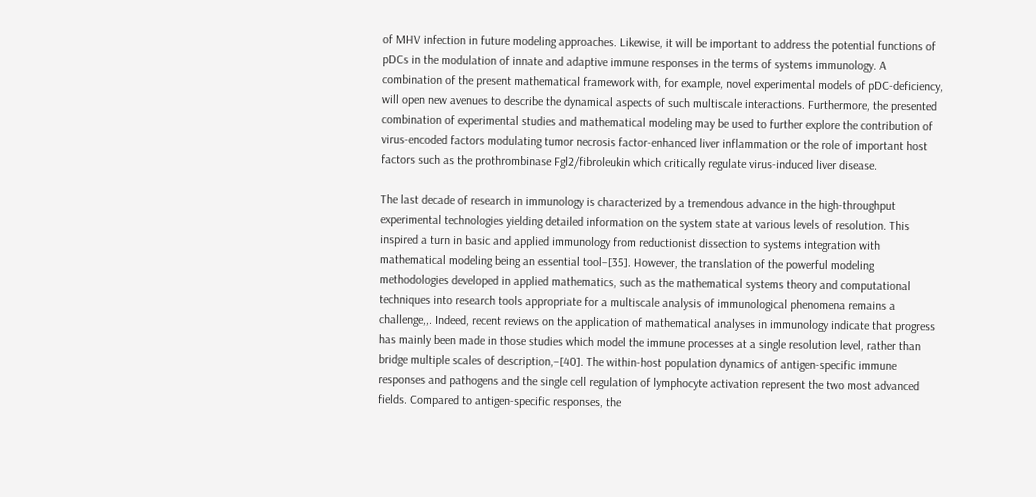of MHV infection in future modeling approaches. Likewise, it will be important to address the potential functions of pDCs in the modulation of innate and adaptive immune responses in the terms of systems immunology. A combination of the present mathematical framework with, for example, novel experimental models of pDC-deficiency, will open new avenues to describe the dynamical aspects of such multiscale interactions. Furthermore, the presented combination of experimental studies and mathematical modeling may be used to further explore the contribution of virus-encoded factors modulating tumor necrosis factor-enhanced liver inflammation or the role of important host factors such as the prothrombinase Fgl2/fibroleukin which critically regulate virus-induced liver disease.

The last decade of research in immunology is characterized by a tremendous advance in the high-throughput experimental technologies yielding detailed information on the system state at various levels of resolution. This inspired a turn in basic and applied immunology from reductionist dissection to systems integration with mathematical modeling being an essential tool–[35]. However, the translation of the powerful modeling methodologies developed in applied mathematics, such as the mathematical systems theory and computational techniques into research tools appropriate for a multiscale analysis of immunological phenomena remains a challenge,,. Indeed, recent reviews on the application of mathematical analyses in immunology indicate that progress has mainly been made in those studies which model the immune processes at a single resolution level, rather than bridge multiple scales of description,–[40]. The within-host population dynamics of antigen-specific immune responses and pathogens and the single cell regulation of lymphocyte activation represent the two most advanced fields. Compared to antigen-specific responses, the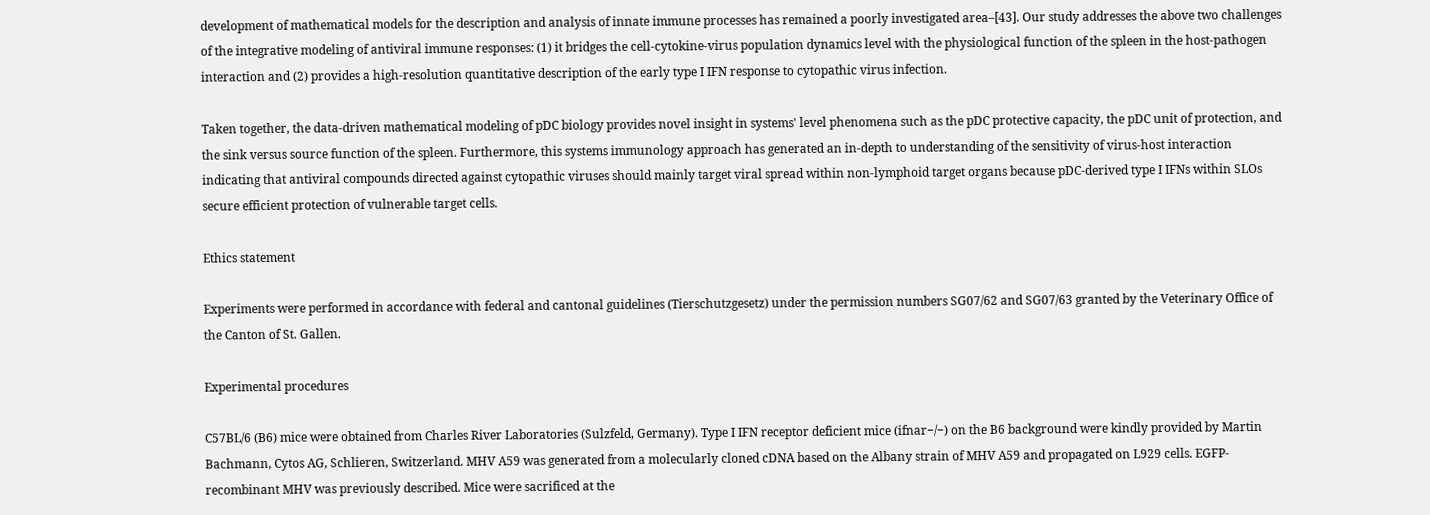development of mathematical models for the description and analysis of innate immune processes has remained a poorly investigated area–[43]. Our study addresses the above two challenges of the integrative modeling of antiviral immune responses: (1) it bridges the cell-cytokine-virus population dynamics level with the physiological function of the spleen in the host-pathogen interaction and (2) provides a high-resolution quantitative description of the early type I IFN response to cytopathic virus infection.

Taken together, the data-driven mathematical modeling of pDC biology provides novel insight in systems' level phenomena such as the pDC protective capacity, the pDC unit of protection, and the sink versus source function of the spleen. Furthermore, this systems immunology approach has generated an in-depth to understanding of the sensitivity of virus-host interaction indicating that antiviral compounds directed against cytopathic viruses should mainly target viral spread within non-lymphoid target organs because pDC-derived type I IFNs within SLOs secure efficient protection of vulnerable target cells.

Ethics statement

Experiments were performed in accordance with federal and cantonal guidelines (Tierschutzgesetz) under the permission numbers SG07/62 and SG07/63 granted by the Veterinary Office of the Canton of St. Gallen.

Experimental procedures

C57BL/6 (B6) mice were obtained from Charles River Laboratories (Sulzfeld, Germany). Type I IFN receptor deficient mice (ifnar−/−) on the B6 background were kindly provided by Martin Bachmann, Cytos AG, Schlieren, Switzerland. MHV A59 was generated from a molecularly cloned cDNA based on the Albany strain of MHV A59 and propagated on L929 cells. EGFP-recombinant MHV was previously described. Mice were sacrificed at the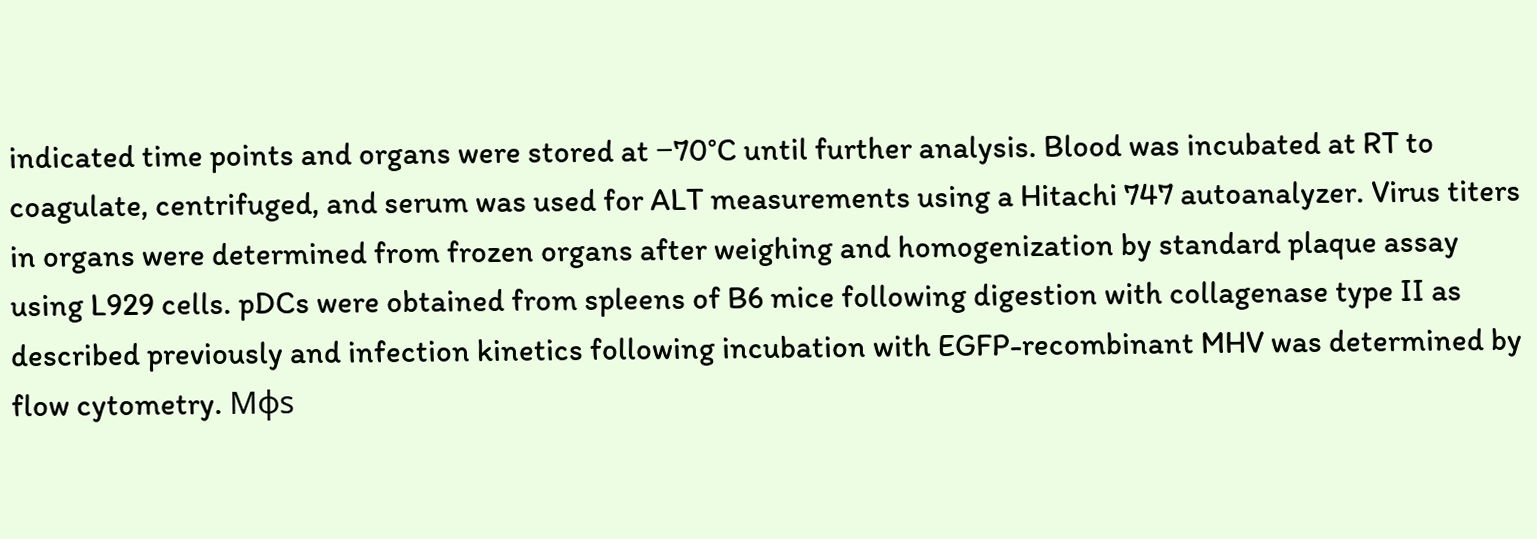indicated time points and organs were stored at −70°C until further analysis. Blood was incubated at RT to coagulate, centrifuged, and serum was used for ALT measurements using a Hitachi 747 autoanalyzer. Virus titers in organs were determined from frozen organs after weighing and homogenization by standard plaque assay using L929 cells. pDCs were obtained from spleens of B6 mice following digestion with collagenase type II as described previously and infection kinetics following incubation with EGFP-recombinant MHV was determined by flow cytometry. Mφs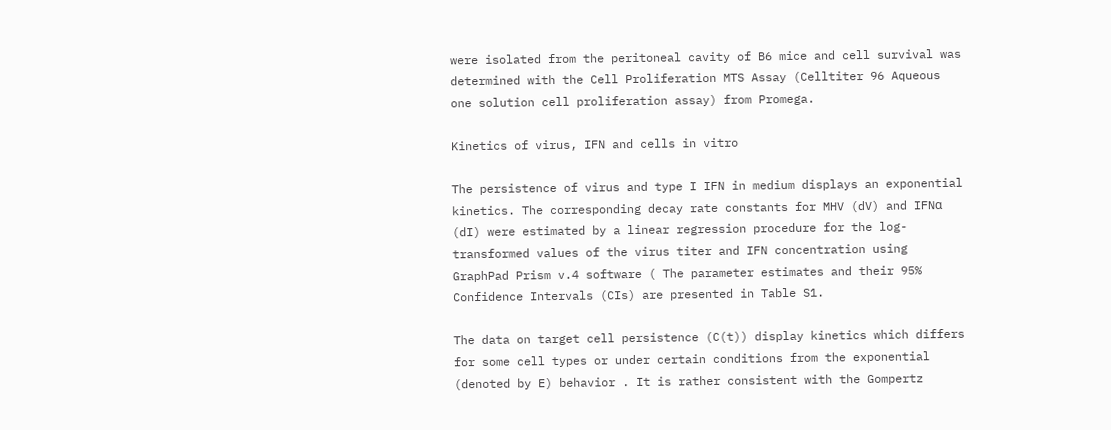were isolated from the peritoneal cavity of B6 mice and cell survival was determined with the Cell Proliferation MTS Assay (Celltiter 96 Aqueous one solution cell proliferation assay) from Promega.

Kinetics of virus, IFN and cells in vitro

The persistence of virus and type I IFN in medium displays an exponential kinetics. The corresponding decay rate constants for MHV (dV) and IFNα (dI) were estimated by a linear regression procedure for the log-transformed values of the virus titer and IFN concentration using GraphPad Prism v.4 software ( The parameter estimates and their 95% Confidence Intervals (CIs) are presented in Table S1.

The data on target cell persistence (C(t)) display kinetics which differs for some cell types or under certain conditions from the exponential (denoted by E) behavior . It is rather consistent with the Gompertz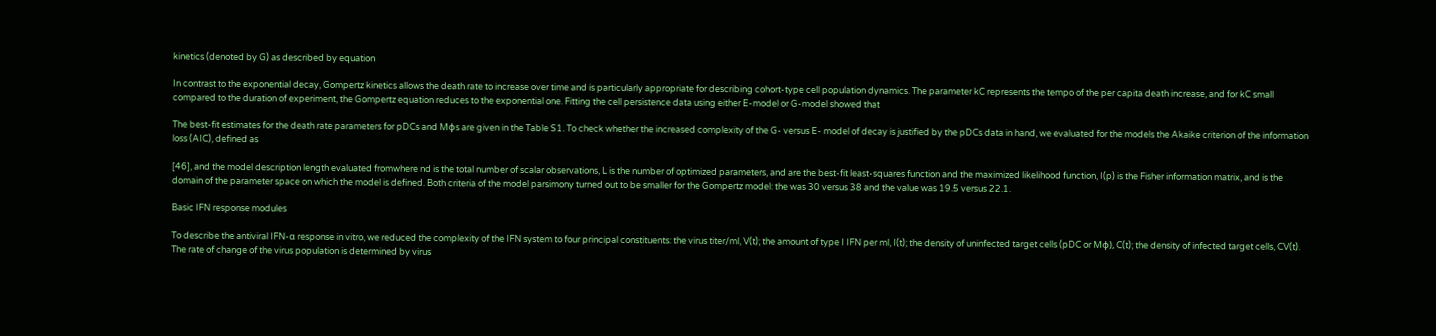kinetics (denoted by G) as described by equation

In contrast to the exponential decay, Gompertz kinetics allows the death rate to increase over time and is particularly appropriate for describing cohort-type cell population dynamics. The parameter kC represents the tempo of the per capita death increase, and for kC small compared to the duration of experiment, the Gompertz equation reduces to the exponential one. Fitting the cell persistence data using either E-model or G-model showed that

The best-fit estimates for the death rate parameters for pDCs and Mφs are given in the Table S1. To check whether the increased complexity of the G- versus E- model of decay is justified by the pDCs data in hand, we evaluated for the models the Akaike criterion of the information loss (AIC), defined as

[46], and the model description length evaluated fromwhere nd is the total number of scalar observations, L is the number of optimized parameters, and are the best-fit least-squares function and the maximized likelihood function, I(p) is the Fisher information matrix, and is the domain of the parameter space on which the model is defined. Both criteria of the model parsimony turned out to be smaller for the Gompertz model: the was 30 versus 38 and the value was 19.5 versus 22.1.

Basic IFN response modules

To describe the antiviral IFN-α response in vitro, we reduced the complexity of the IFN system to four principal constituents: the virus titer/ml, V(t); the amount of type I IFN per ml, I(t); the density of uninfected target cells (pDC or Mφ), C(t); the density of infected target cells, CV(t). The rate of change of the virus population is determined by virus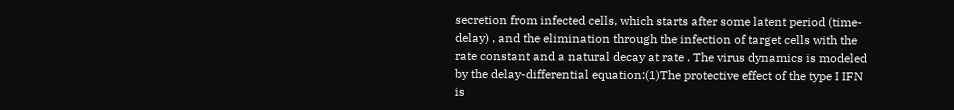secretion from infected cells, which starts after some latent period (time-delay) , and the elimination through the infection of target cells with the rate constant and a natural decay at rate . The virus dynamics is modeled by the delay-differential equation:(1)The protective effect of the type I IFN is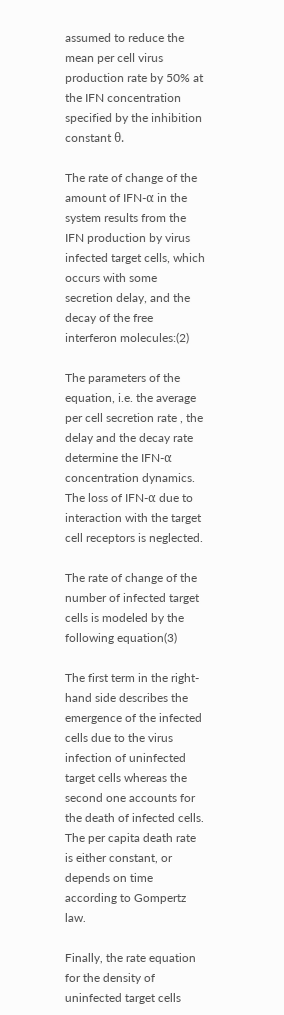assumed to reduce the mean per cell virus production rate by 50% at the IFN concentration specified by the inhibition constant θ.

The rate of change of the amount of IFN-α in the system results from the IFN production by virus infected target cells, which occurs with some secretion delay, and the decay of the free interferon molecules:(2)

The parameters of the equation, i.e. the average per cell secretion rate , the delay and the decay rate determine the IFN-α concentration dynamics. The loss of IFN-α due to interaction with the target cell receptors is neglected.

The rate of change of the number of infected target cells is modeled by the following equation(3)

The first term in the right-hand side describes the emergence of the infected cells due to the virus infection of uninfected target cells whereas the second one accounts for the death of infected cells. The per capita death rate is either constant, or depends on time according to Gompertz law.

Finally, the rate equation for the density of uninfected target cells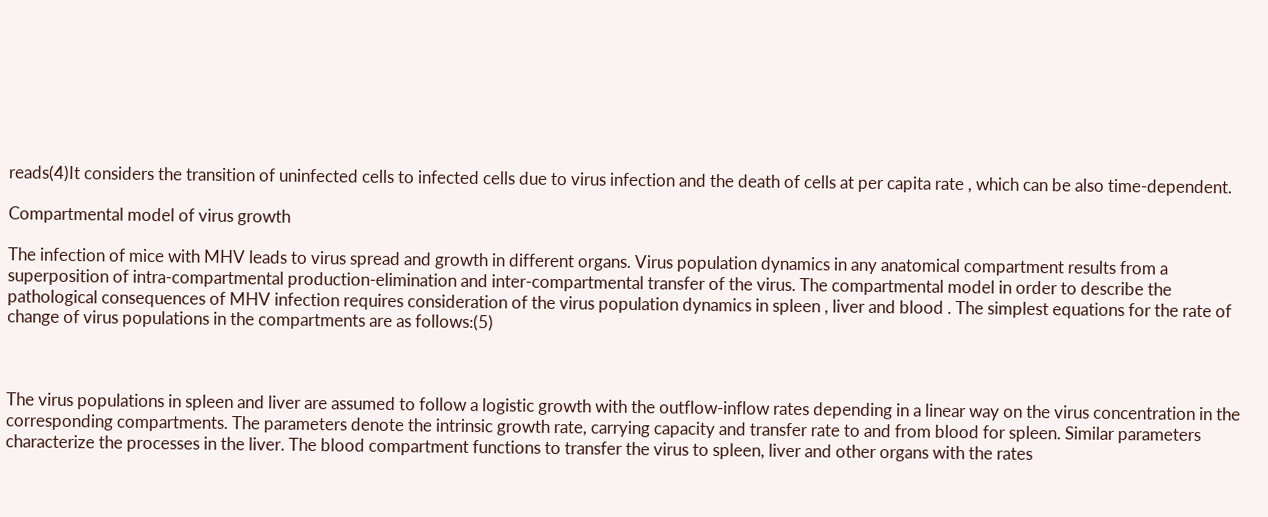reads(4)It considers the transition of uninfected cells to infected cells due to virus infection and the death of cells at per capita rate , which can be also time-dependent.

Compartmental model of virus growth

The infection of mice with MHV leads to virus spread and growth in different organs. Virus population dynamics in any anatomical compartment results from a superposition of intra-compartmental production-elimination and inter-compartmental transfer of the virus. The compartmental model in order to describe the pathological consequences of MHV infection requires consideration of the virus population dynamics in spleen , liver and blood . The simplest equations for the rate of change of virus populations in the compartments are as follows:(5)



The virus populations in spleen and liver are assumed to follow a logistic growth with the outflow-inflow rates depending in a linear way on the virus concentration in the corresponding compartments. The parameters denote the intrinsic growth rate, carrying capacity and transfer rate to and from blood for spleen. Similar parameters characterize the processes in the liver. The blood compartment functions to transfer the virus to spleen, liver and other organs with the rates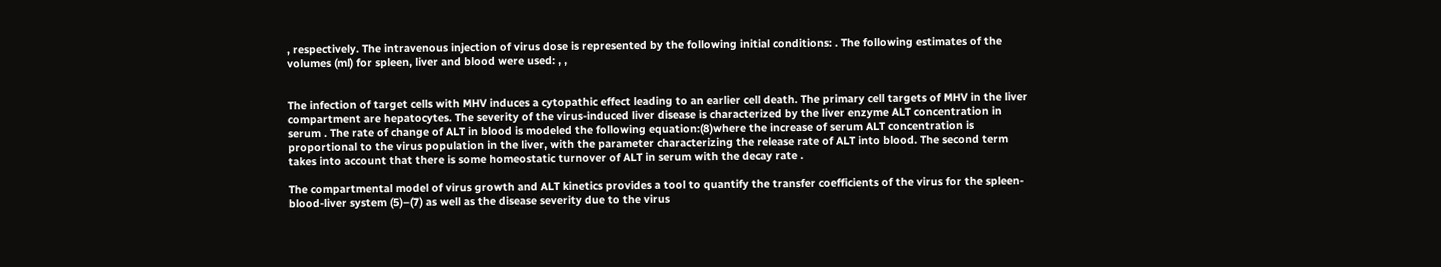, respectively. The intravenous injection of virus dose is represented by the following initial conditions: . The following estimates of the volumes (ml) for spleen, liver and blood were used: , ,


The infection of target cells with MHV induces a cytopathic effect leading to an earlier cell death. The primary cell targets of MHV in the liver compartment are hepatocytes. The severity of the virus-induced liver disease is characterized by the liver enzyme ALT concentration in serum . The rate of change of ALT in blood is modeled the following equation:(8)where the increase of serum ALT concentration is proportional to the virus population in the liver, with the parameter characterizing the release rate of ALT into blood. The second term takes into account that there is some homeostatic turnover of ALT in serum with the decay rate .

The compartmental model of virus growth and ALT kinetics provides a tool to quantify the transfer coefficients of the virus for the spleen-blood-liver system (5)–(7) as well as the disease severity due to the virus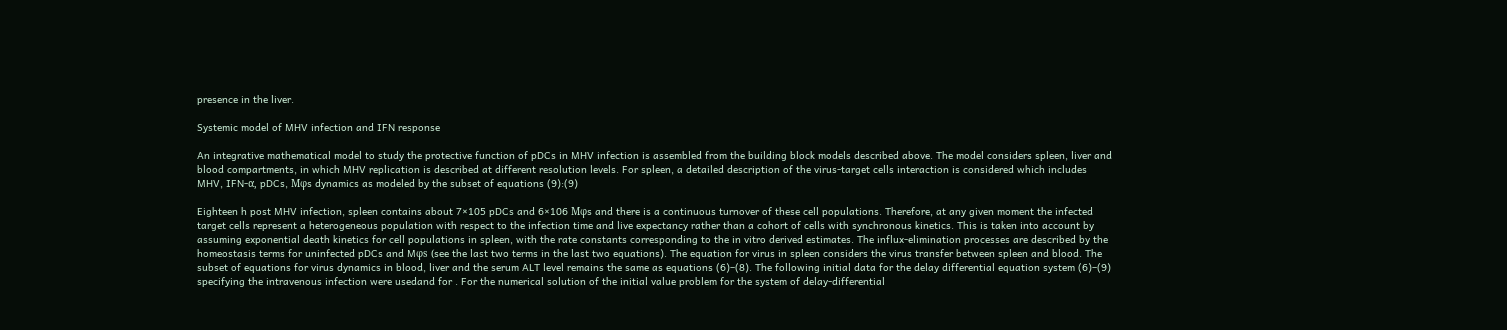presence in the liver.

Systemic model of MHV infection and IFN response

An integrative mathematical model to study the protective function of pDCs in MHV infection is assembled from the building block models described above. The model considers spleen, liver and blood compartments, in which MHV replication is described at different resolution levels. For spleen, a detailed description of the virus-target cells interaction is considered which includes MHV, IFN-α, pDCs, Mφs dynamics as modeled by the subset of equations (9):(9)

Eighteen h post MHV infection, spleen contains about 7×105 pDCs and 6×106 Mφs and there is a continuous turnover of these cell populations. Therefore, at any given moment the infected target cells represent a heterogeneous population with respect to the infection time and live expectancy rather than a cohort of cells with synchronous kinetics. This is taken into account by assuming exponential death kinetics for cell populations in spleen, with the rate constants corresponding to the in vitro derived estimates. The influx-elimination processes are described by the homeostasis terms for uninfected pDCs and Mφs (see the last two terms in the last two equations). The equation for virus in spleen considers the virus transfer between spleen and blood. The subset of equations for virus dynamics in blood, liver and the serum ALT level remains the same as equations (6)–(8). The following initial data for the delay differential equation system (6)–(9) specifying the intravenous infection were usedand for . For the numerical solution of the initial value problem for the system of delay-differential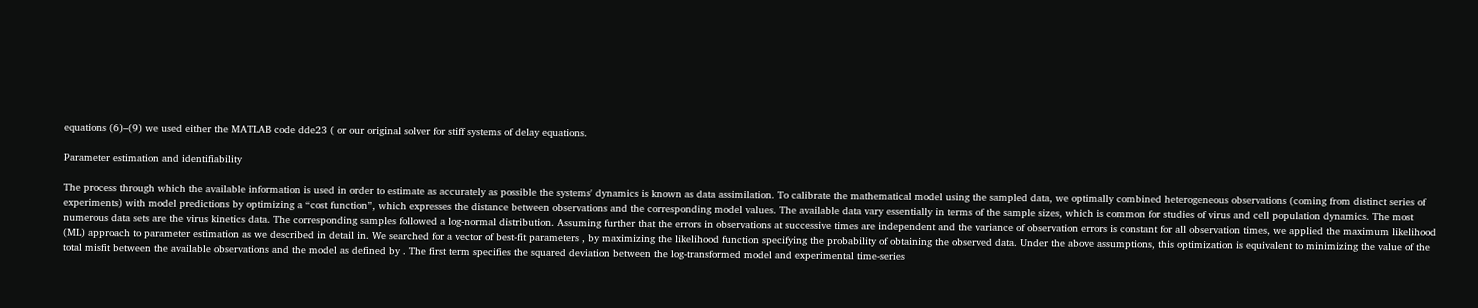equations (6)–(9) we used either the MATLAB code dde23 ( or our original solver for stiff systems of delay equations.

Parameter estimation and identifiability

The process through which the available information is used in order to estimate as accurately as possible the systems' dynamics is known as data assimilation. To calibrate the mathematical model using the sampled data, we optimally combined heterogeneous observations (coming from distinct series of experiments) with model predictions by optimizing a “cost function”, which expresses the distance between observations and the corresponding model values. The available data vary essentially in terms of the sample sizes, which is common for studies of virus and cell population dynamics. The most numerous data sets are the virus kinetics data. The corresponding samples followed a log-normal distribution. Assuming further that the errors in observations at successive times are independent and the variance of observation errors is constant for all observation times, we applied the maximum likelihood (ML) approach to parameter estimation as we described in detail in. We searched for a vector of best-fit parameters , by maximizing the likelihood function specifying the probability of obtaining the observed data. Under the above assumptions, this optimization is equivalent to minimizing the value of the total misfit between the available observations and the model as defined by . The first term specifies the squared deviation between the log-transformed model and experimental time-series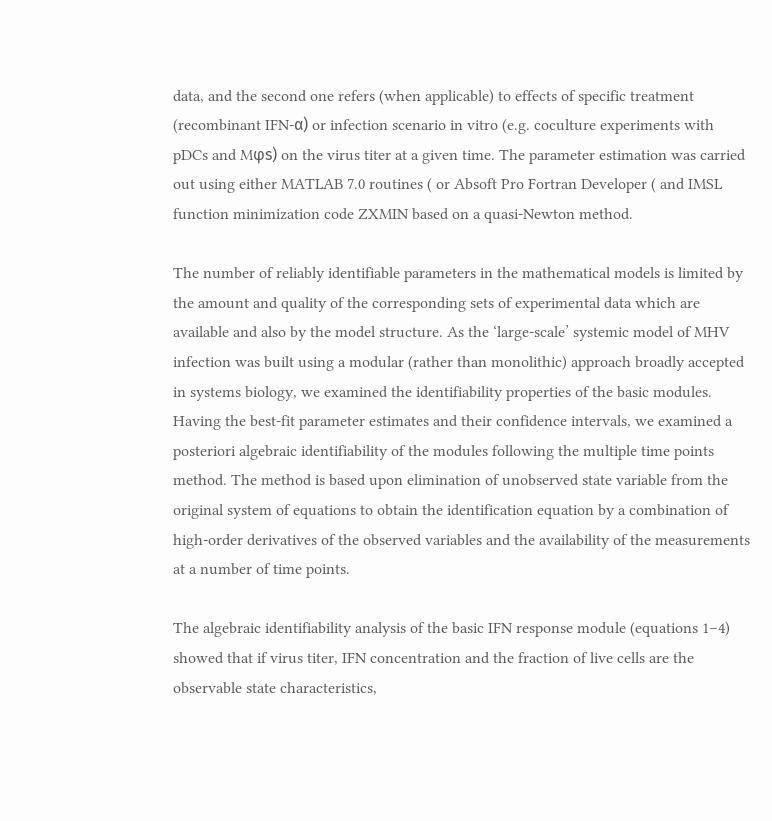data, and the second one refers (when applicable) to effects of specific treatment (recombinant IFN-α) or infection scenario in vitro (e.g. coculture experiments with pDCs and Mφs) on the virus titer at a given time. The parameter estimation was carried out using either MATLAB 7.0 routines ( or Absoft Pro Fortran Developer ( and IMSL function minimization code ZXMIN based on a quasi-Newton method.

The number of reliably identifiable parameters in the mathematical models is limited by the amount and quality of the corresponding sets of experimental data which are available and also by the model structure. As the ‘large-scale’ systemic model of MHV infection was built using a modular (rather than monolithic) approach broadly accepted in systems biology, we examined the identifiability properties of the basic modules. Having the best-fit parameter estimates and their confidence intervals, we examined a posteriori algebraic identifiability of the modules following the multiple time points method. The method is based upon elimination of unobserved state variable from the original system of equations to obtain the identification equation by a combination of high-order derivatives of the observed variables and the availability of the measurements at a number of time points.

The algebraic identifiability analysis of the basic IFN response module (equations 1–4) showed that if virus titer, IFN concentration and the fraction of live cells are the observable state characteristics,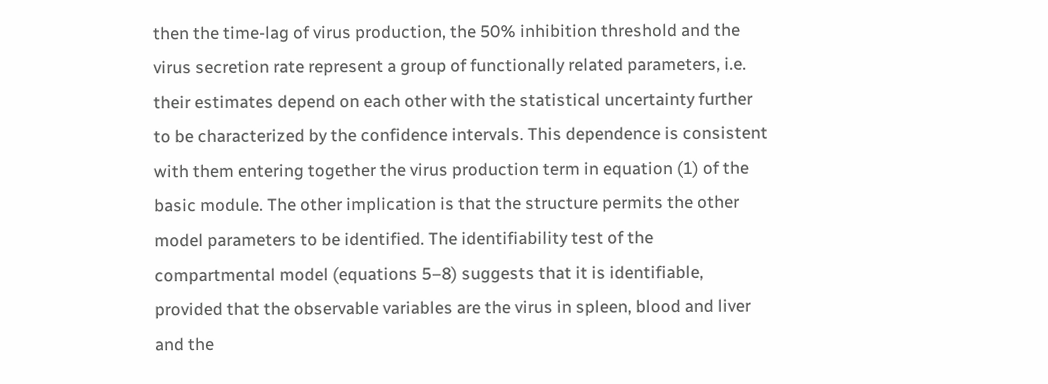then the time-lag of virus production, the 50% inhibition threshold and the virus secretion rate represent a group of functionally related parameters, i.e. their estimates depend on each other with the statistical uncertainty further to be characterized by the confidence intervals. This dependence is consistent with them entering together the virus production term in equation (1) of the basic module. The other implication is that the structure permits the other model parameters to be identified. The identifiability test of the compartmental model (equations 5–8) suggests that it is identifiable, provided that the observable variables are the virus in spleen, blood and liver and the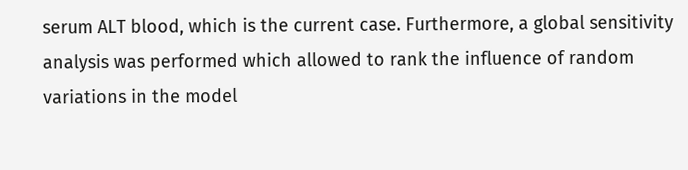serum ALT blood, which is the current case. Furthermore, a global sensitivity analysis was performed which allowed to rank the influence of random variations in the model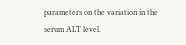parameters on the variation in the serum ALT level.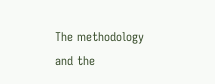The methodology and the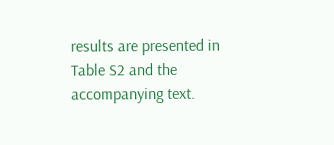results are presented in Table S2 and the accompanying text.